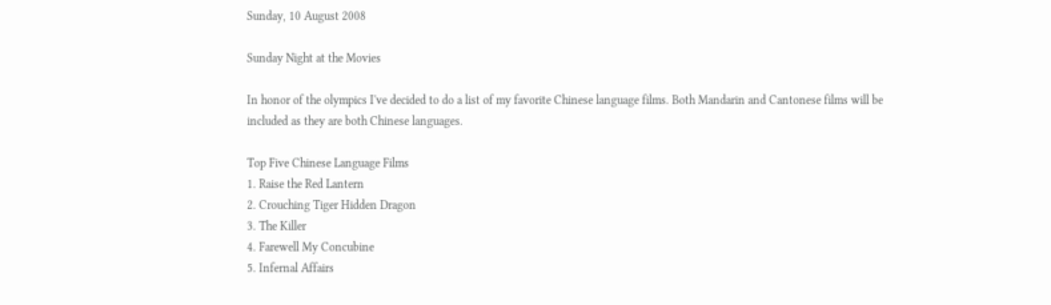Sunday, 10 August 2008

Sunday Night at the Movies

In honor of the olympics I've decided to do a list of my favorite Chinese language films. Both Mandarin and Cantonese films will be included as they are both Chinese languages.

Top Five Chinese Language Films
1. Raise the Red Lantern
2. Crouching Tiger Hidden Dragon
3. The Killer
4. Farewell My Concubine
5. Infernal Affairs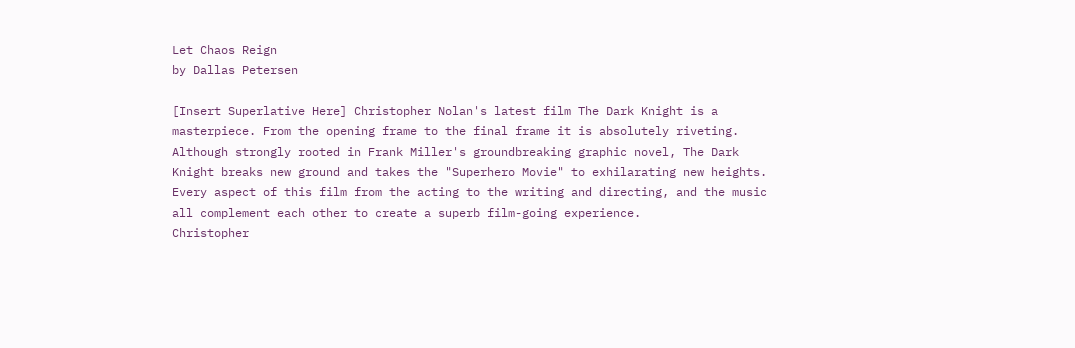Let Chaos Reign
by Dallas Petersen

[Insert Superlative Here] Christopher Nolan's latest film The Dark Knight is a masterpiece. From the opening frame to the final frame it is absolutely riveting. Although strongly rooted in Frank Miller's groundbreaking graphic novel, The Dark Knight breaks new ground and takes the "Superhero Movie" to exhilarating new heights. Every aspect of this film from the acting to the writing and directing, and the music all complement each other to create a superb film-going experience.
Christopher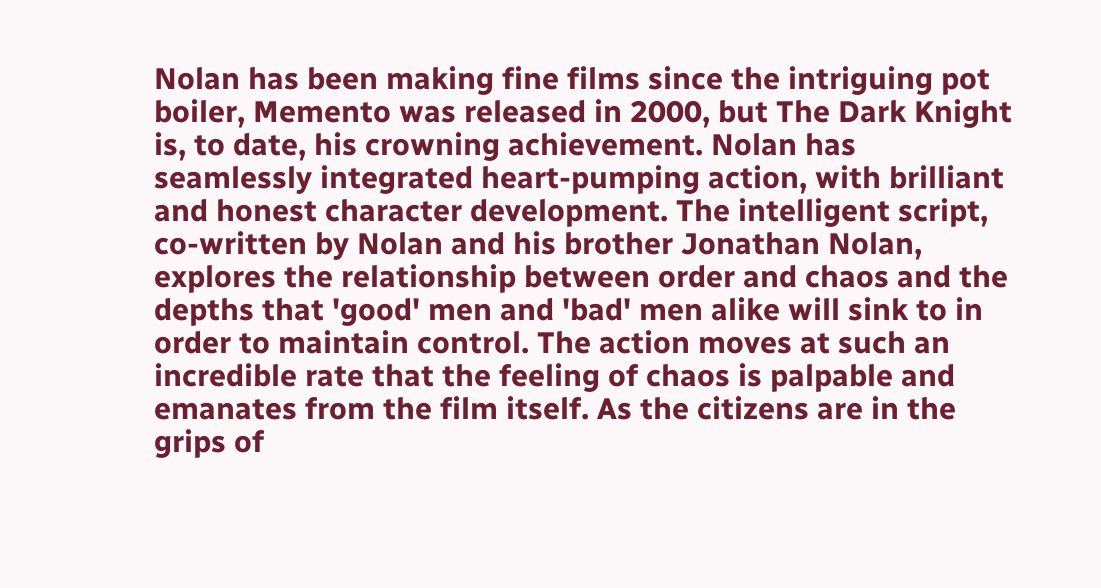Nolan has been making fine films since the intriguing pot boiler, Memento was released in 2000, but The Dark Knight is, to date, his crowning achievement. Nolan has seamlessly integrated heart-pumping action, with brilliant and honest character development. The intelligent script, co-written by Nolan and his brother Jonathan Nolan, explores the relationship between order and chaos and the depths that 'good' men and 'bad' men alike will sink to in order to maintain control. The action moves at such an incredible rate that the feeling of chaos is palpable and emanates from the film itself. As the citizens are in the grips of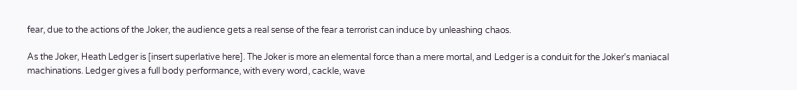fear, due to the actions of the Joker, the audience gets a real sense of the fear a terrorist can induce by unleashing chaos.

As the Joker, Heath Ledger is [insert superlative here]. The Joker is more an elemental force than a mere mortal, and Ledger is a conduit for the Joker's maniacal machinations. Ledger gives a full body performance, with every word, cackle, wave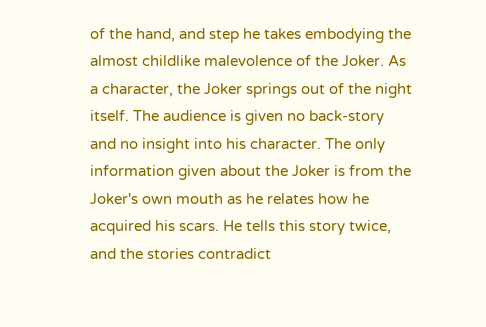of the hand, and step he takes embodying the almost childlike malevolence of the Joker. As a character, the Joker springs out of the night itself. The audience is given no back-story and no insight into his character. The only information given about the Joker is from the Joker's own mouth as he relates how he acquired his scars. He tells this story twice, and the stories contradict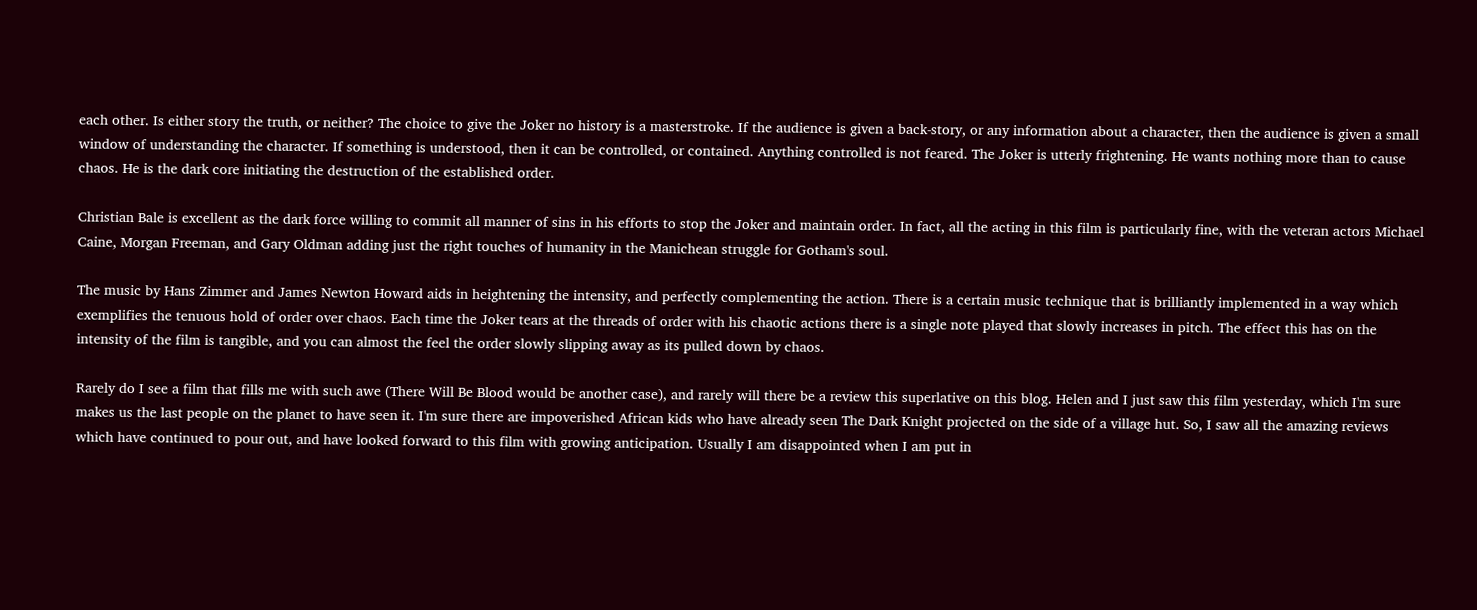each other. Is either story the truth, or neither? The choice to give the Joker no history is a masterstroke. If the audience is given a back-story, or any information about a character, then the audience is given a small window of understanding the character. If something is understood, then it can be controlled, or contained. Anything controlled is not feared. The Joker is utterly frightening. He wants nothing more than to cause chaos. He is the dark core initiating the destruction of the established order.

Christian Bale is excellent as the dark force willing to commit all manner of sins in his efforts to stop the Joker and maintain order. In fact, all the acting in this film is particularly fine, with the veteran actors Michael Caine, Morgan Freeman, and Gary Oldman adding just the right touches of humanity in the Manichean struggle for Gotham's soul.

The music by Hans Zimmer and James Newton Howard aids in heightening the intensity, and perfectly complementing the action. There is a certain music technique that is brilliantly implemented in a way which exemplifies the tenuous hold of order over chaos. Each time the Joker tears at the threads of order with his chaotic actions there is a single note played that slowly increases in pitch. The effect this has on the intensity of the film is tangible, and you can almost the feel the order slowly slipping away as its pulled down by chaos.

Rarely do I see a film that fills me with such awe (There Will Be Blood would be another case), and rarely will there be a review this superlative on this blog. Helen and I just saw this film yesterday, which I'm sure makes us the last people on the planet to have seen it. I'm sure there are impoverished African kids who have already seen The Dark Knight projected on the side of a village hut. So, I saw all the amazing reviews which have continued to pour out, and have looked forward to this film with growing anticipation. Usually I am disappointed when I am put in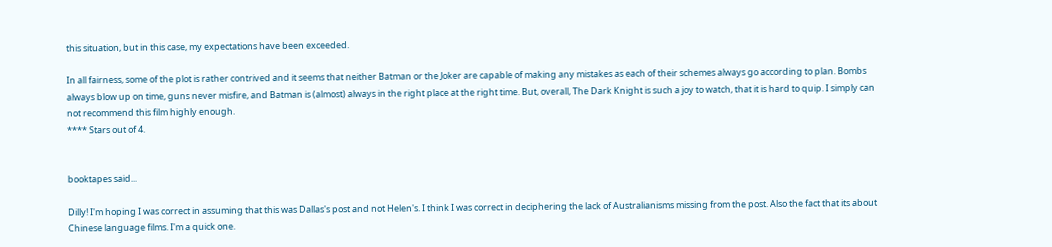this situation, but in this case, my expectations have been exceeded.

In all fairness, some of the plot is rather contrived and it seems that neither Batman or the Joker are capable of making any mistakes as each of their schemes always go according to plan. Bombs always blow up on time, guns never misfire, and Batman is (almost) always in the right place at the right time. But, overall, The Dark Knight is such a joy to watch, that it is hard to quip. I simply can not recommend this film highly enough.
**** Stars out of 4.


booktapes said...

Dilly! I'm hoping I was correct in assuming that this was Dallas's post and not Helen's. I think I was correct in deciphering the lack of Australianisms missing from the post. Also the fact that its about Chinese language films. I'm a quick one.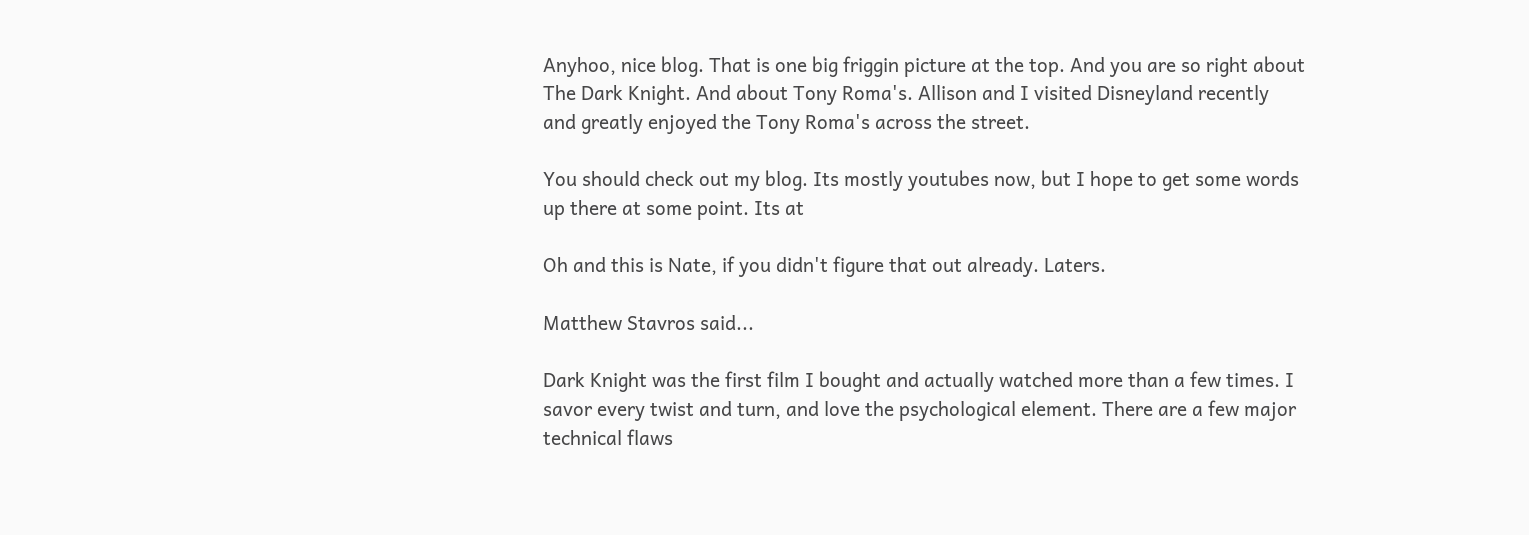Anyhoo, nice blog. That is one big friggin picture at the top. And you are so right about The Dark Knight. And about Tony Roma's. Allison and I visited Disneyland recently and greatly enjoyed the Tony Roma's across the street.

You should check out my blog. Its mostly youtubes now, but I hope to get some words up there at some point. Its at

Oh and this is Nate, if you didn't figure that out already. Laters.

Matthew Stavros said...

Dark Knight was the first film I bought and actually watched more than a few times. I savor every twist and turn, and love the psychological element. There are a few major technical flaws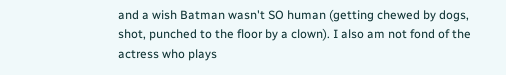and a wish Batman wasn't SO human (getting chewed by dogs, shot, punched to the floor by a clown). I also am not fond of the actress who plays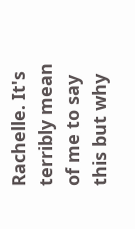Rachelle. It's terribly mean of me to say this but why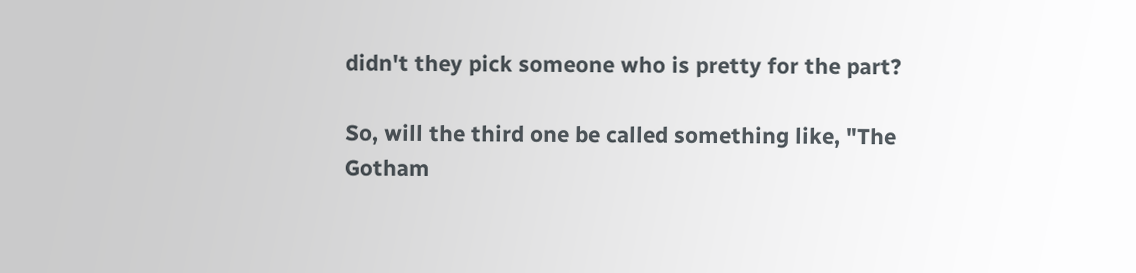didn't they pick someone who is pretty for the part?

So, will the third one be called something like, "The Gotham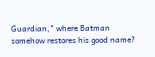Guardian," where Batman somehow restores his good name?